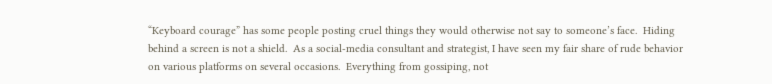“Keyboard courage” has some people posting cruel things they would otherwise not say to someone’s face.  Hiding behind a screen is not a shield.  As a social-media consultant and strategist, I have seen my fair share of rude behavior on various platforms on several occasions.  Everything from gossiping, not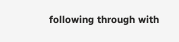following through with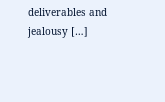deliverables and jealousy […]